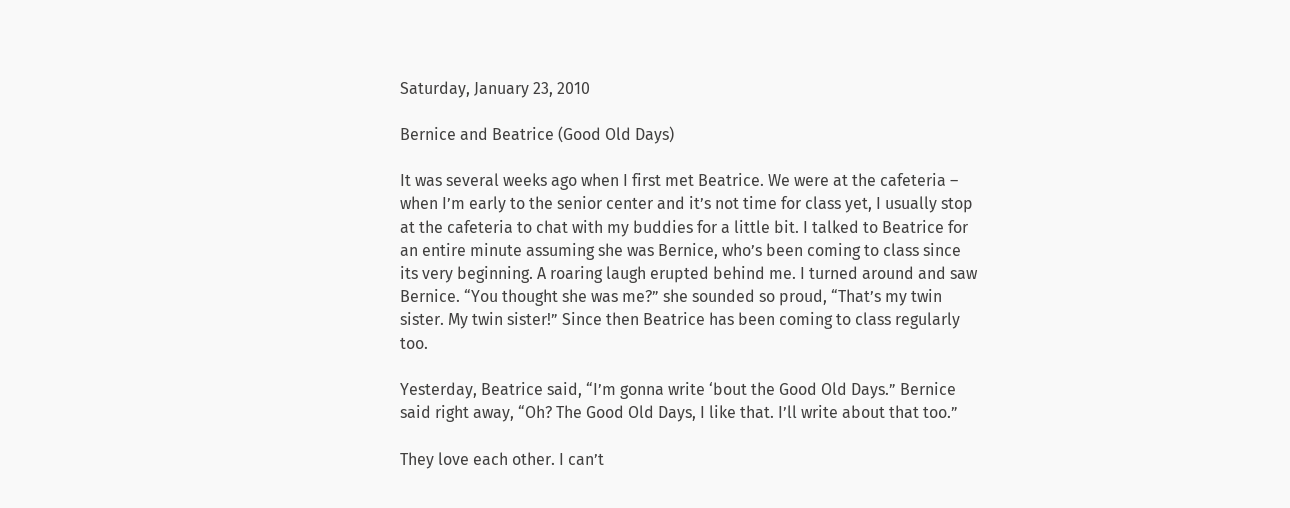Saturday, January 23, 2010

Bernice and Beatrice (Good Old Days)

It was several weeks ago when I first met Beatrice. We were at the cafeteria – when I’m early to the senior center and it’s not time for class yet, I usually stop at the cafeteria to chat with my buddies for a little bit. I talked to Beatrice for an entire minute assuming she was Bernice, who’s been coming to class since its very beginning. A roaring laugh erupted behind me. I turned around and saw Bernice. “You thought she was me?” she sounded so proud, “That’s my twin sister. My twin sister!” Since then Beatrice has been coming to class regularly too.

Yesterday, Beatrice said, “I’m gonna write ‘bout the Good Old Days.” Bernice said right away, “Oh? The Good Old Days, I like that. I’ll write about that too.”

They love each other. I can’t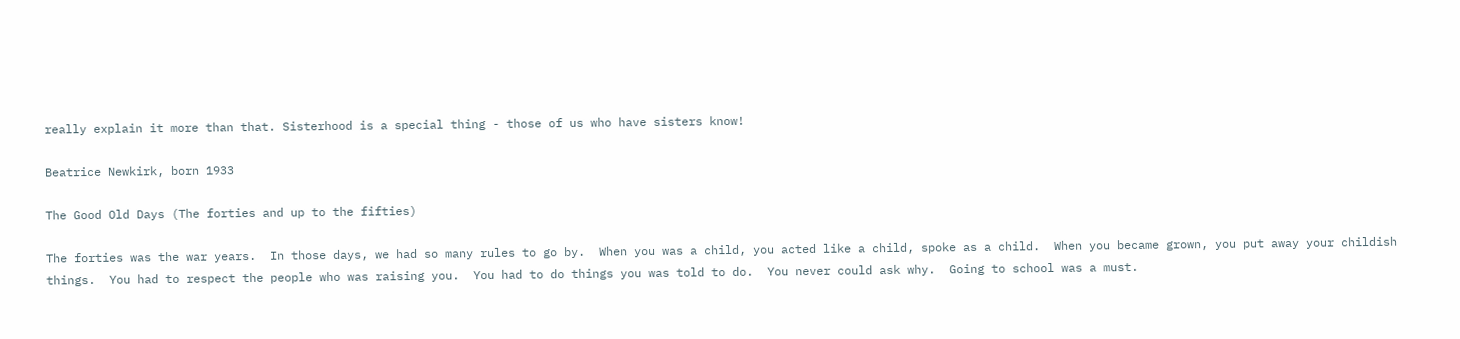really explain it more than that. Sisterhood is a special thing - those of us who have sisters know!

Beatrice Newkirk, born 1933

The Good Old Days (The forties and up to the fifties)

The forties was the war years.  In those days, we had so many rules to go by.  When you was a child, you acted like a child, spoke as a child.  When you became grown, you put away your childish things.  You had to respect the people who was raising you.  You had to do things you was told to do.  You never could ask why.  Going to school was a must.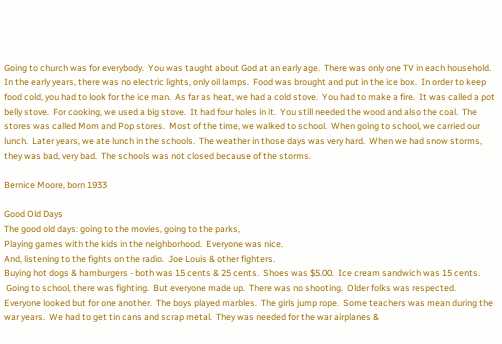Going to church was for everybody.  You was taught about God at an early age.  There was only one TV in each household.  In the early years, there was no electric lights, only oil lamps.  Food was brought and put in the ice box.  In order to keep food cold, you had to look for the ice man.  As far as heat, we had a cold stove.  You had to make a fire.  It was called a pot belly stove.  For cooking, we used a big stove.  It had four holes in it.  You still needed the wood and also the coal.  The stores was called Mom and Pop stores.  Most of the time, we walked to school.  When going to school, we carried our lunch.  Later years, we ate lunch in the schools.  The weather in those days was very hard.  When we had snow storms, they was bad, very bad.  The schools was not closed because of the storms.

Bernice Moore, born 1933

Good Old Days
The good old days: going to the movies, going to the parks,
Playing games with the kids in the neighborhood.  Everyone was nice.
And, listening to the fights on the radio.  Joe Louis & other fighters.
Buying hot dogs & hamburgers - both was 15 cents & 25 cents.  Shoes was $5.00.  Ice cream sandwich was 15 cents.
 Going to school, there was fighting.  But everyone made up.  There was no shooting.  Older folks was respected.  Everyone looked but for one another.  The boys played marbles.  The girls jump rope.  Some teachers was mean during the war years.  We had to get tin cans and scrap metal.  They was needed for the war airplanes &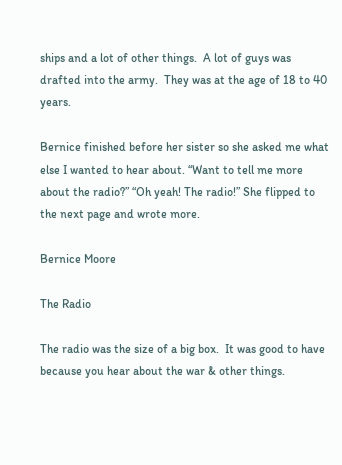ships and a lot of other things.  A lot of guys was drafted into the army.  They was at the age of 18 to 40 years.

Bernice finished before her sister so she asked me what else I wanted to hear about. “Want to tell me more about the radio?” “Oh yeah! The radio!” She flipped to the next page and wrote more.

Bernice Moore

The Radio

The radio was the size of a big box.  It was good to have because you hear about the war & other things.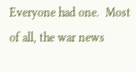Everyone had one.  Most of all, the war news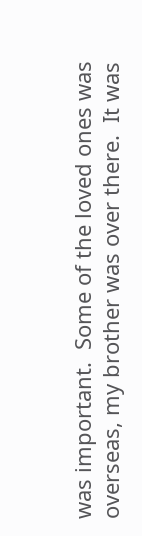was important.  Some of the loved ones was overseas, my brother was over there.  It was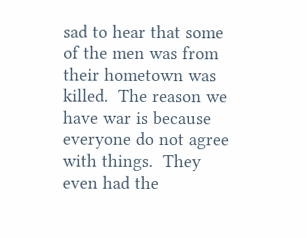sad to hear that some of the men was from their hometown was killed.  The reason we have war is because everyone do not agree with things.  They even had the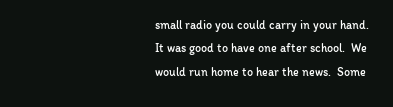small radio you could carry in your hand.  It was good to have one after school.  We would run home to hear the news.  Some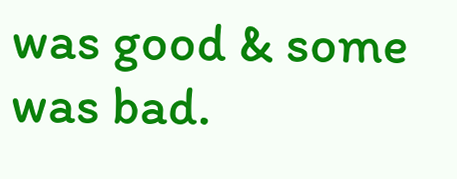was good & some was bad.